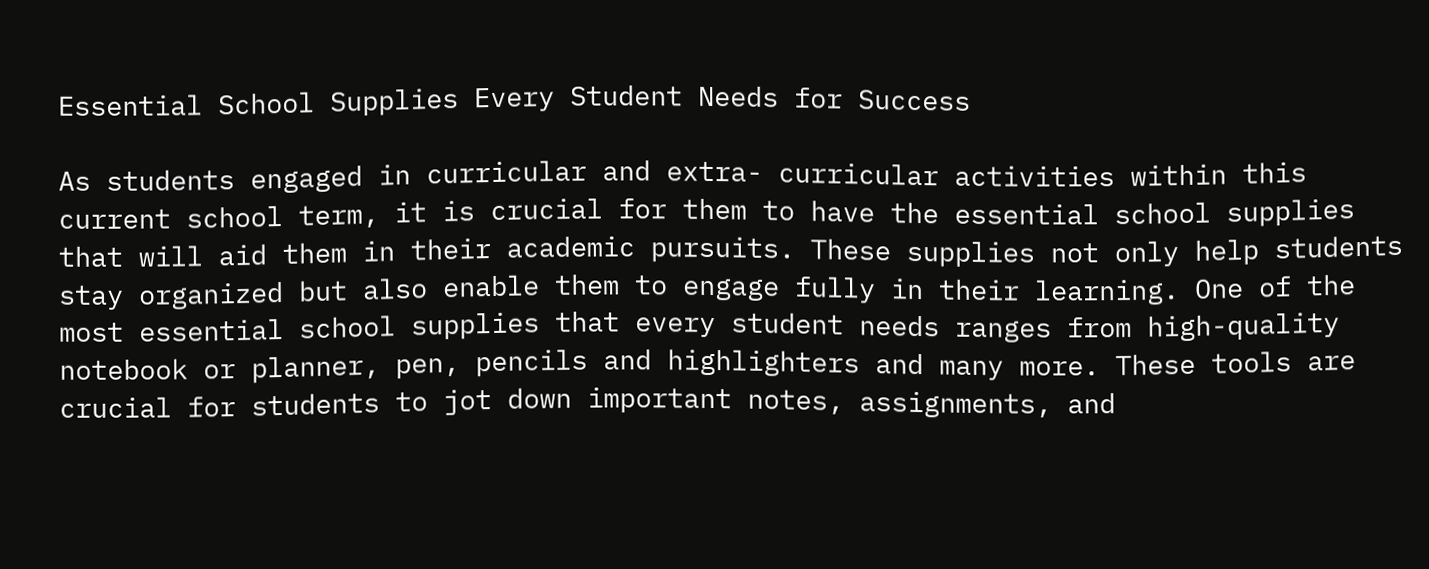Essential School Supplies Every Student Needs for Success

As students engaged in curricular and extra- curricular activities within this current school term, it is crucial for them to have the essential school supplies that will aid them in their academic pursuits. These supplies not only help students stay organized but also enable them to engage fully in their learning. One of the most essential school supplies that every student needs ranges from high-quality notebook or planner, pen, pencils and highlighters and many more. These tools are crucial for students to jot down important notes, assignments, and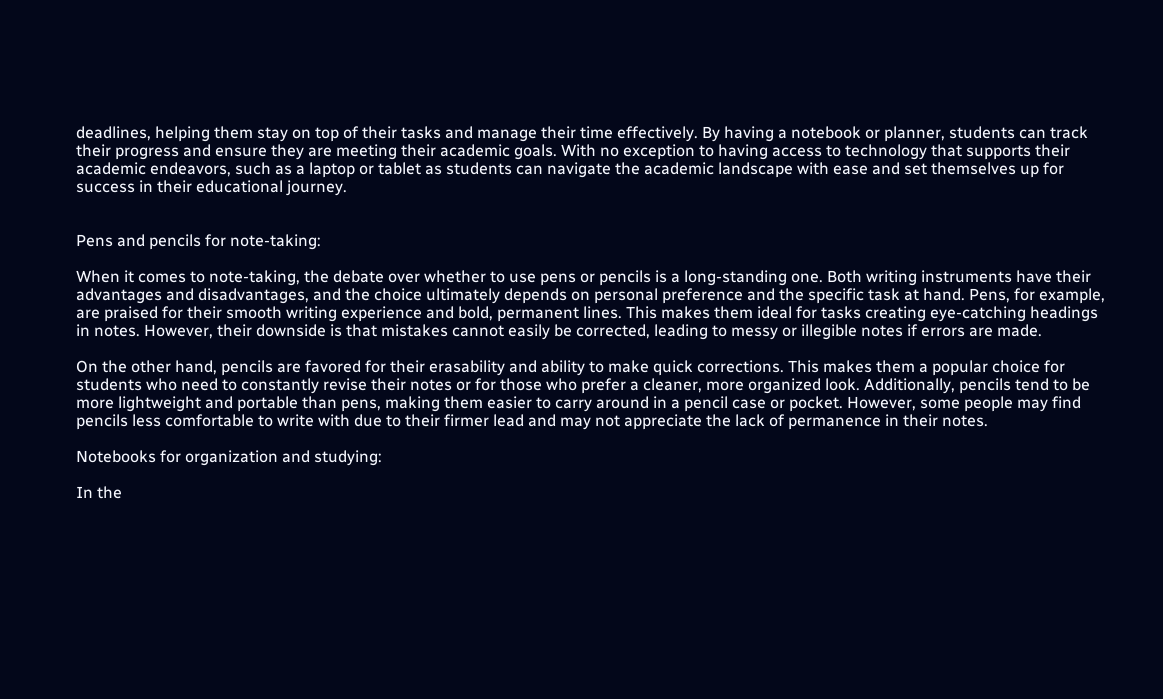deadlines, helping them stay on top of their tasks and manage their time effectively. By having a notebook or planner, students can track their progress and ensure they are meeting their academic goals. With no exception to having access to technology that supports their academic endeavors, such as a laptop or tablet as students can navigate the academic landscape with ease and set themselves up for success in their educational journey.


Pens and pencils for note-taking:

When it comes to note-taking, the debate over whether to use pens or pencils is a long-standing one. Both writing instruments have their advantages and disadvantages, and the choice ultimately depends on personal preference and the specific task at hand. Pens, for example, are praised for their smooth writing experience and bold, permanent lines. This makes them ideal for tasks creating eye-catching headings in notes. However, their downside is that mistakes cannot easily be corrected, leading to messy or illegible notes if errors are made.

On the other hand, pencils are favored for their erasability and ability to make quick corrections. This makes them a popular choice for students who need to constantly revise their notes or for those who prefer a cleaner, more organized look. Additionally, pencils tend to be more lightweight and portable than pens, making them easier to carry around in a pencil case or pocket. However, some people may find pencils less comfortable to write with due to their firmer lead and may not appreciate the lack of permanence in their notes.

Notebooks for organization and studying:

In the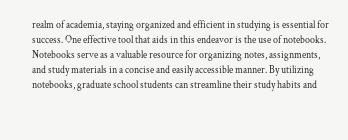realm of academia, staying organized and efficient in studying is essential for success. One effective tool that aids in this endeavor is the use of notebooks. Notebooks serve as a valuable resource for organizing notes, assignments, and study materials in a concise and easily accessible manner. By utilizing notebooks, graduate school students can streamline their study habits and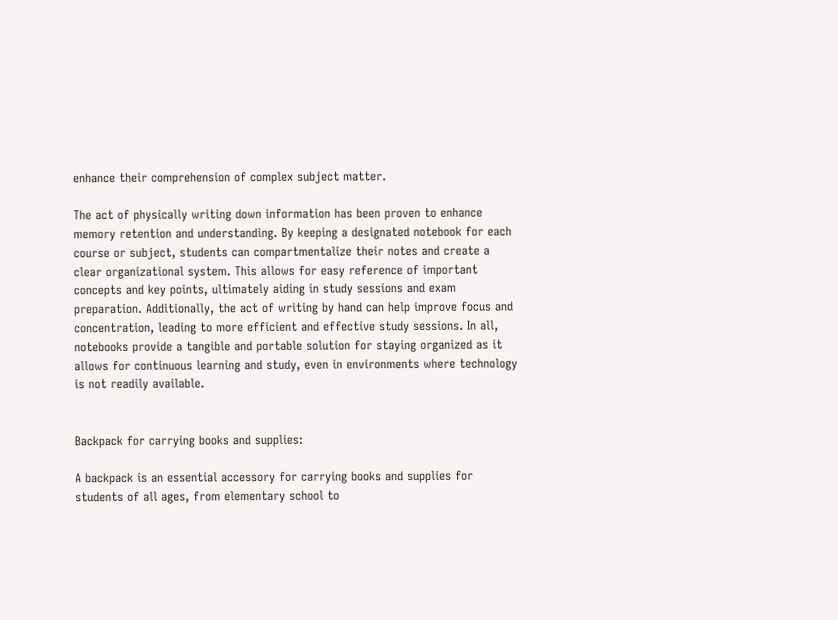enhance their comprehension of complex subject matter.

The act of physically writing down information has been proven to enhance memory retention and understanding. By keeping a designated notebook for each course or subject, students can compartmentalize their notes and create a clear organizational system. This allows for easy reference of important concepts and key points, ultimately aiding in study sessions and exam preparation. Additionally, the act of writing by hand can help improve focus and concentration, leading to more efficient and effective study sessions. In all, notebooks provide a tangible and portable solution for staying organized as it allows for continuous learning and study, even in environments where technology is not readily available.


Backpack for carrying books and supplies:

A backpack is an essential accessory for carrying books and supplies for students of all ages, from elementary school to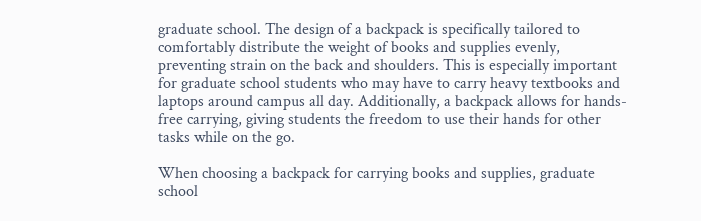graduate school. The design of a backpack is specifically tailored to comfortably distribute the weight of books and supplies evenly, preventing strain on the back and shoulders. This is especially important for graduate school students who may have to carry heavy textbooks and laptops around campus all day. Additionally, a backpack allows for hands-free carrying, giving students the freedom to use their hands for other tasks while on the go.

When choosing a backpack for carrying books and supplies, graduate school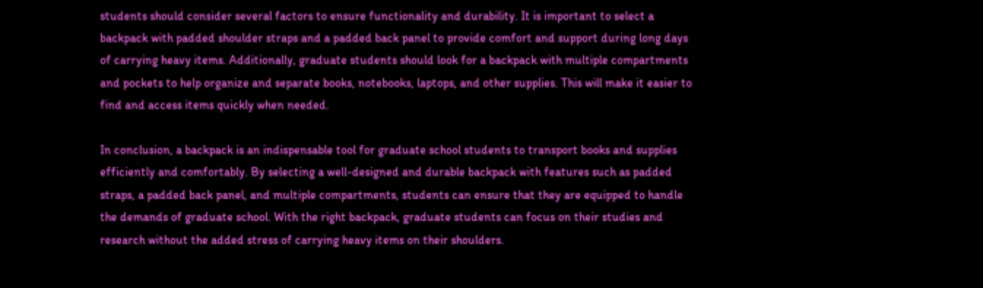students should consider several factors to ensure functionality and durability. It is important to select a backpack with padded shoulder straps and a padded back panel to provide comfort and support during long days of carrying heavy items. Additionally, graduate students should look for a backpack with multiple compartments and pockets to help organize and separate books, notebooks, laptops, and other supplies. This will make it easier to find and access items quickly when needed.

In conclusion, a backpack is an indispensable tool for graduate school students to transport books and supplies efficiently and comfortably. By selecting a well-designed and durable backpack with features such as padded straps, a padded back panel, and multiple compartments, students can ensure that they are equipped to handle the demands of graduate school. With the right backpack, graduate students can focus on their studies and research without the added stress of carrying heavy items on their shoulders.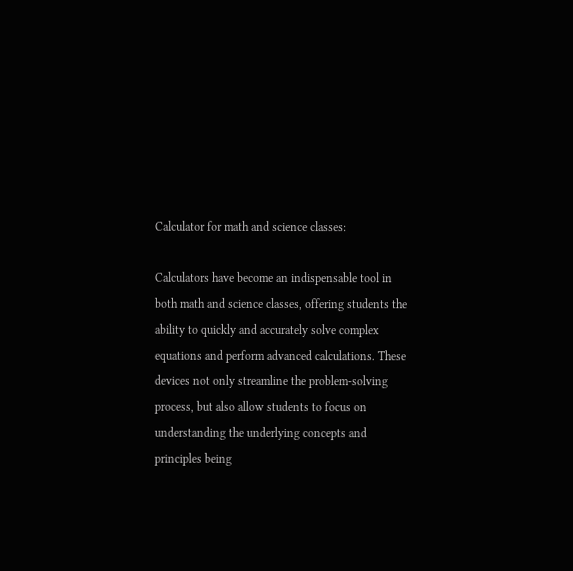Calculator for math and science classes:

Calculators have become an indispensable tool in both math and science classes, offering students the ability to quickly and accurately solve complex equations and perform advanced calculations. These devices not only streamline the problem-solving process, but also allow students to focus on understanding the underlying concepts and principles being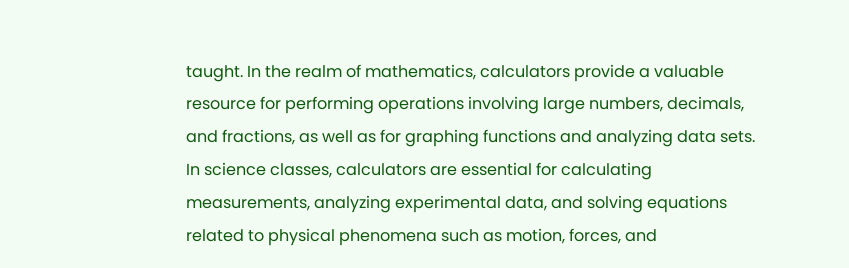taught. In the realm of mathematics, calculators provide a valuable resource for performing operations involving large numbers, decimals, and fractions, as well as for graphing functions and analyzing data sets. In science classes, calculators are essential for calculating measurements, analyzing experimental data, and solving equations related to physical phenomena such as motion, forces, and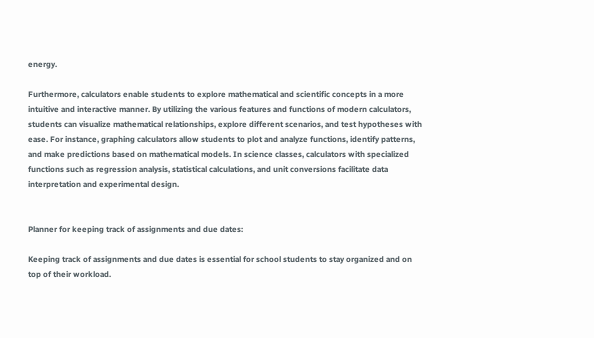energy.

Furthermore, calculators enable students to explore mathematical and scientific concepts in a more intuitive and interactive manner. By utilizing the various features and functions of modern calculators, students can visualize mathematical relationships, explore different scenarios, and test hypotheses with ease. For instance, graphing calculators allow students to plot and analyze functions, identify patterns, and make predictions based on mathematical models. In science classes, calculators with specialized functions such as regression analysis, statistical calculations, and unit conversions facilitate data interpretation and experimental design.


Planner for keeping track of assignments and due dates:

Keeping track of assignments and due dates is essential for school students to stay organized and on top of their workload.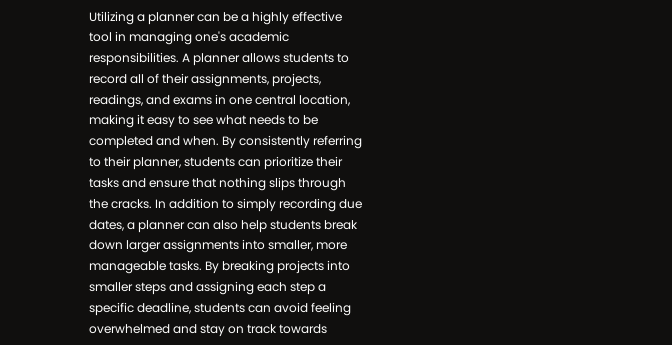Utilizing a planner can be a highly effective tool in managing one's academic responsibilities. A planner allows students to record all of their assignments, projects, readings, and exams in one central location, making it easy to see what needs to be completed and when. By consistently referring to their planner, students can prioritize their tasks and ensure that nothing slips through the cracks. In addition to simply recording due dates, a planner can also help students break down larger assignments into smaller, more manageable tasks. By breaking projects into smaller steps and assigning each step a specific deadline, students can avoid feeling overwhelmed and stay on track towards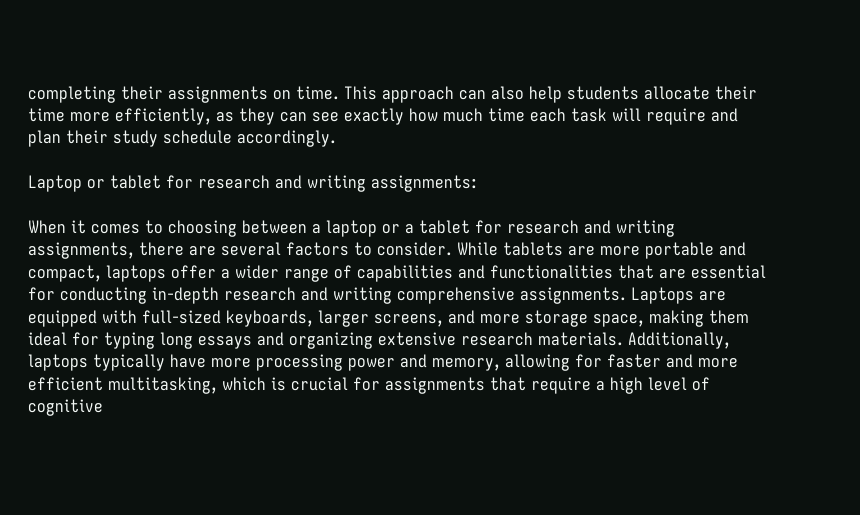completing their assignments on time. This approach can also help students allocate their time more efficiently, as they can see exactly how much time each task will require and plan their study schedule accordingly.

Laptop or tablet for research and writing assignments:

When it comes to choosing between a laptop or a tablet for research and writing assignments, there are several factors to consider. While tablets are more portable and compact, laptops offer a wider range of capabilities and functionalities that are essential for conducting in-depth research and writing comprehensive assignments. Laptops are equipped with full-sized keyboards, larger screens, and more storage space, making them ideal for typing long essays and organizing extensive research materials. Additionally, laptops typically have more processing power and memory, allowing for faster and more efficient multitasking, which is crucial for assignments that require a high level of cognitive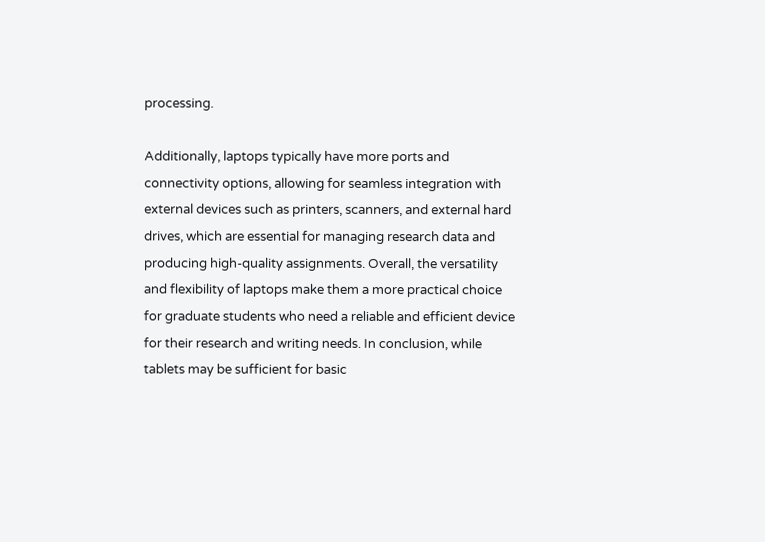processing.

Additionally, laptops typically have more ports and connectivity options, allowing for seamless integration with external devices such as printers, scanners, and external hard drives, which are essential for managing research data and producing high-quality assignments. Overall, the versatility and flexibility of laptops make them a more practical choice for graduate students who need a reliable and efficient device for their research and writing needs. In conclusion, while tablets may be sufficient for basic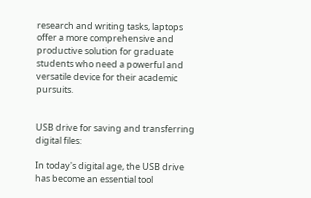research and writing tasks, laptops offer a more comprehensive and productive solution for graduate students who need a powerful and versatile device for their academic pursuits.


USB drive for saving and transferring digital files:

In today's digital age, the USB drive has become an essential tool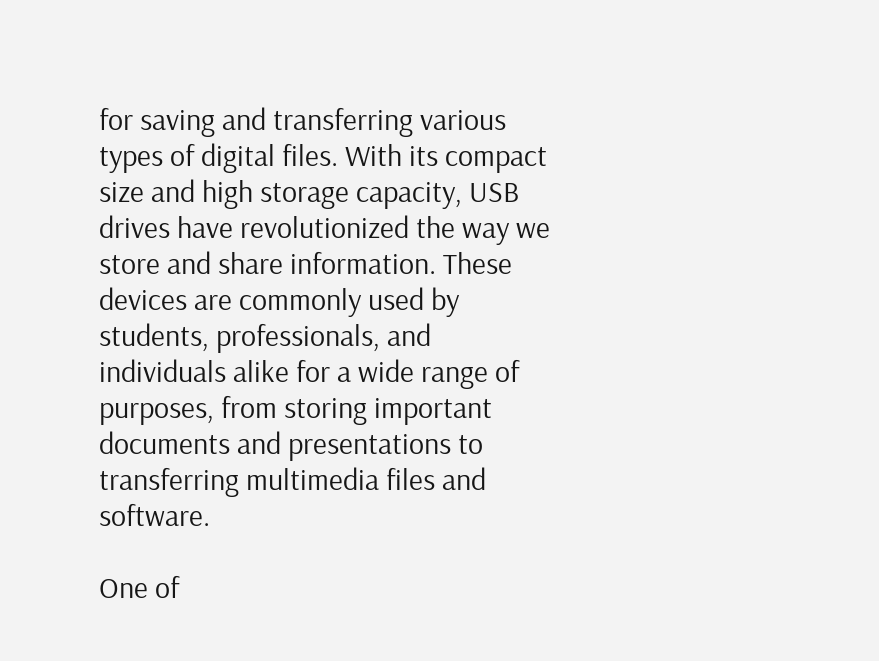for saving and transferring various types of digital files. With its compact size and high storage capacity, USB drives have revolutionized the way we store and share information. These devices are commonly used by students, professionals, and individuals alike for a wide range of purposes, from storing important documents and presentations to transferring multimedia files and software.

One of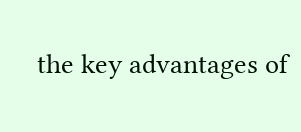the key advantages of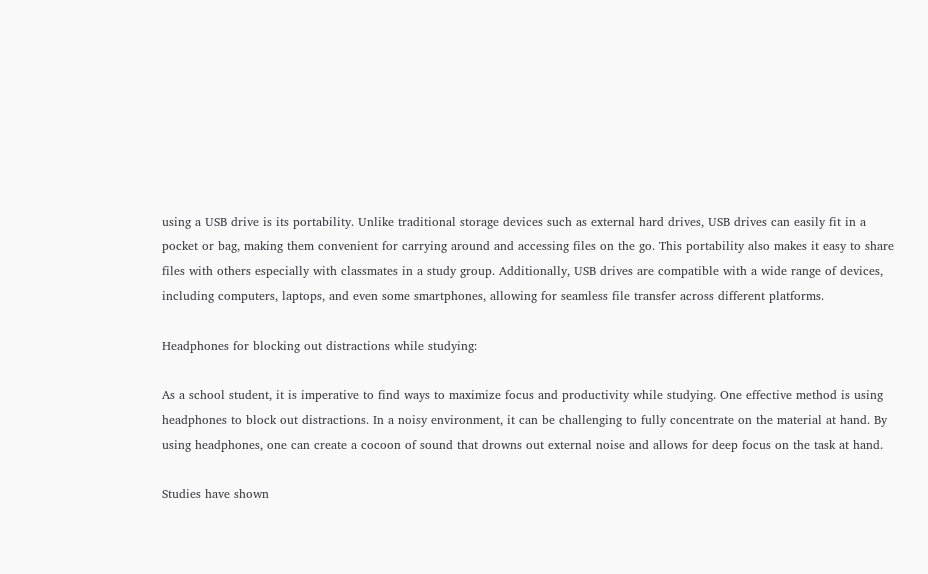using a USB drive is its portability. Unlike traditional storage devices such as external hard drives, USB drives can easily fit in a pocket or bag, making them convenient for carrying around and accessing files on the go. This portability also makes it easy to share files with others especially with classmates in a study group. Additionally, USB drives are compatible with a wide range of devices, including computers, laptops, and even some smartphones, allowing for seamless file transfer across different platforms.

Headphones for blocking out distractions while studying:

As a school student, it is imperative to find ways to maximize focus and productivity while studying. One effective method is using headphones to block out distractions. In a noisy environment, it can be challenging to fully concentrate on the material at hand. By using headphones, one can create a cocoon of sound that drowns out external noise and allows for deep focus on the task at hand.

Studies have shown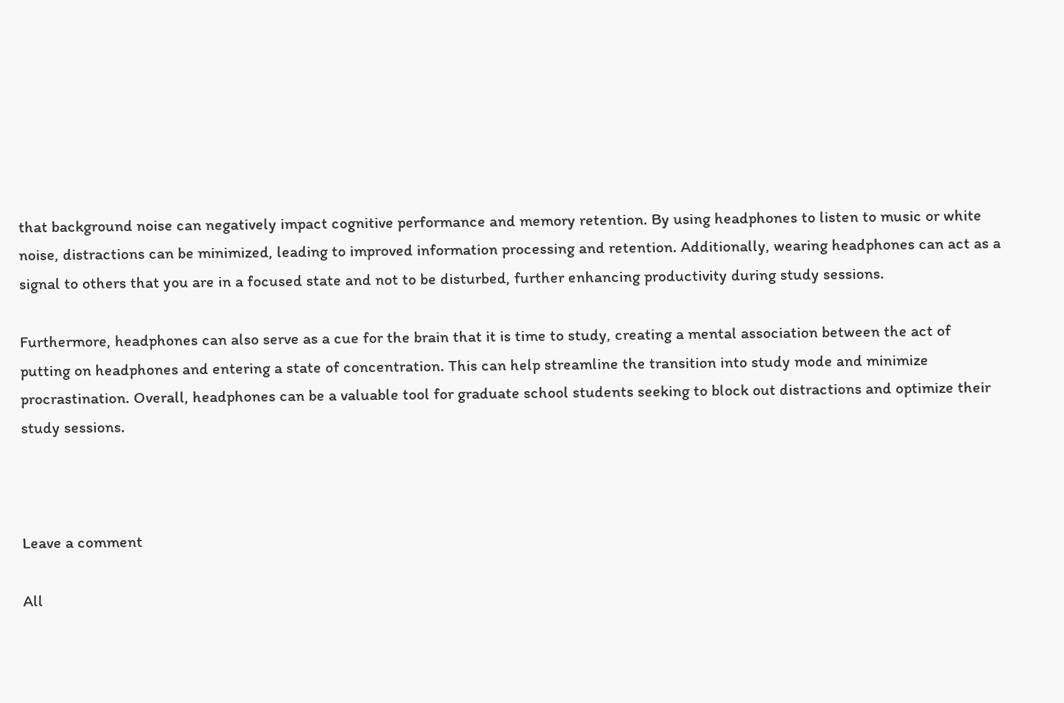that background noise can negatively impact cognitive performance and memory retention. By using headphones to listen to music or white noise, distractions can be minimized, leading to improved information processing and retention. Additionally, wearing headphones can act as a signal to others that you are in a focused state and not to be disturbed, further enhancing productivity during study sessions.

Furthermore, headphones can also serve as a cue for the brain that it is time to study, creating a mental association between the act of putting on headphones and entering a state of concentration. This can help streamline the transition into study mode and minimize procrastination. Overall, headphones can be a valuable tool for graduate school students seeking to block out distractions and optimize their study sessions.



Leave a comment

All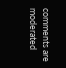comments are moderated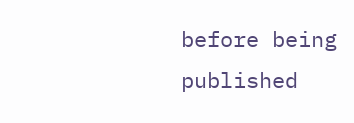before being published